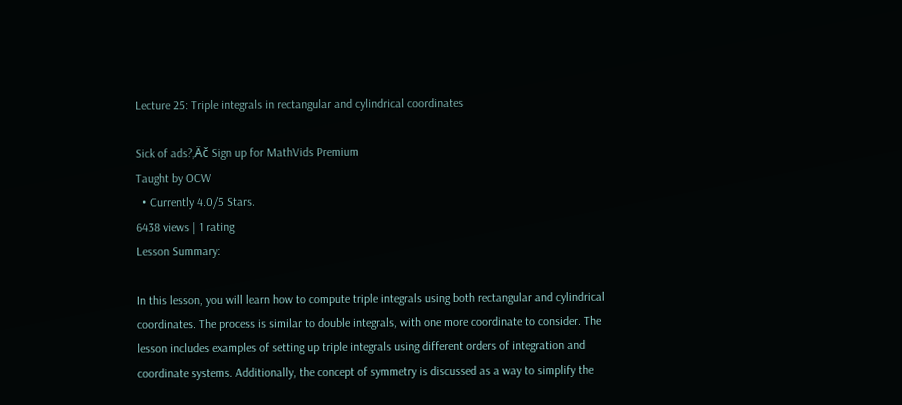Lecture 25: Triple integrals in rectangular and cylindrical coordinates

Sick of ads?‚Äč Sign up for MathVids Premium
Taught by OCW
  • Currently 4.0/5 Stars.
6438 views | 1 rating
Lesson Summary:

In this lesson, you will learn how to compute triple integrals using both rectangular and cylindrical coordinates. The process is similar to double integrals, with one more coordinate to consider. The lesson includes examples of setting up triple integrals using different orders of integration and coordinate systems. Additionally, the concept of symmetry is discussed as a way to simplify the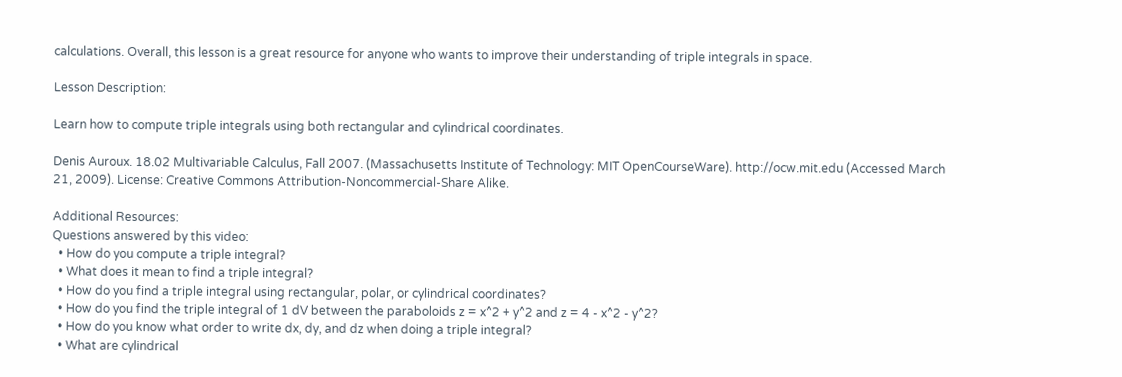calculations. Overall, this lesson is a great resource for anyone who wants to improve their understanding of triple integrals in space.

Lesson Description:

Learn how to compute triple integrals using both rectangular and cylindrical coordinates.

Denis Auroux. 18.02 Multivariable Calculus, Fall 2007. (Massachusetts Institute of Technology: MIT OpenCourseWare). http://ocw.mit.edu (Accessed March 21, 2009). License: Creative Commons Attribution-Noncommercial-Share Alike.

Additional Resources:
Questions answered by this video:
  • How do you compute a triple integral?
  • What does it mean to find a triple integral?
  • How do you find a triple integral using rectangular, polar, or cylindrical coordinates?
  • How do you find the triple integral of 1 dV between the paraboloids z = x^2 + y^2 and z = 4 - x^2 - y^2?
  • How do you know what order to write dx, dy, and dz when doing a triple integral?
  • What are cylindrical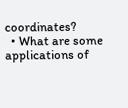coordinates?
  • What are some applications of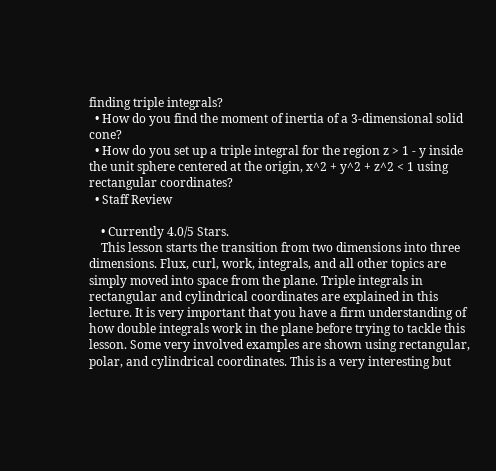finding triple integrals?
  • How do you find the moment of inertia of a 3-dimensional solid cone?
  • How do you set up a triple integral for the region z > 1 - y inside the unit sphere centered at the origin, x^2 + y^2 + z^2 < 1 using rectangular coordinates?
  • Staff Review

    • Currently 4.0/5 Stars.
    This lesson starts the transition from two dimensions into three dimensions. Flux, curl, work, integrals, and all other topics are simply moved into space from the plane. Triple integrals in rectangular and cylindrical coordinates are explained in this lecture. It is very important that you have a firm understanding of how double integrals work in the plane before trying to tackle this lesson. Some very involved examples are shown using rectangular, polar, and cylindrical coordinates. This is a very interesting but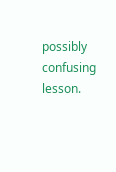possibly confusing lesson.